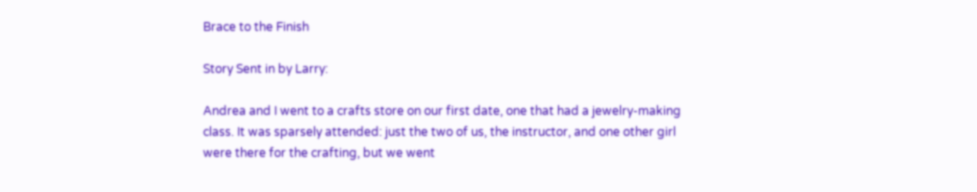Brace to the Finish

Story Sent in by Larry:

Andrea and I went to a crafts store on our first date, one that had a jewelry-making class. It was sparsely attended: just the two of us, the instructor, and one other girl were there for the crafting, but we went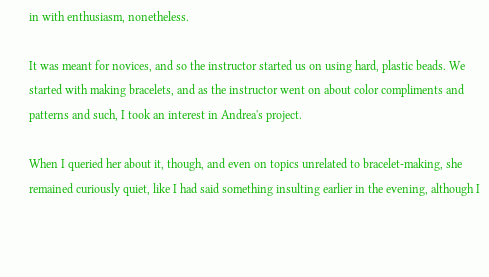in with enthusiasm, nonetheless.

It was meant for novices, and so the instructor started us on using hard, plastic beads. We started with making bracelets, and as the instructor went on about color compliments and patterns and such, I took an interest in Andrea's project.

When I queried her about it, though, and even on topics unrelated to bracelet-making, she remained curiously quiet, like I had said something insulting earlier in the evening, although I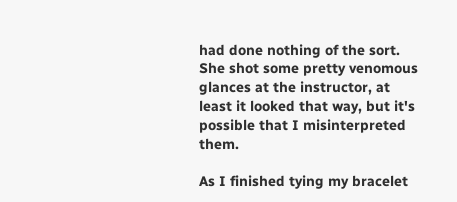had done nothing of the sort. She shot some pretty venomous glances at the instructor, at least it looked that way, but it's possible that I misinterpreted them.

As I finished tying my bracelet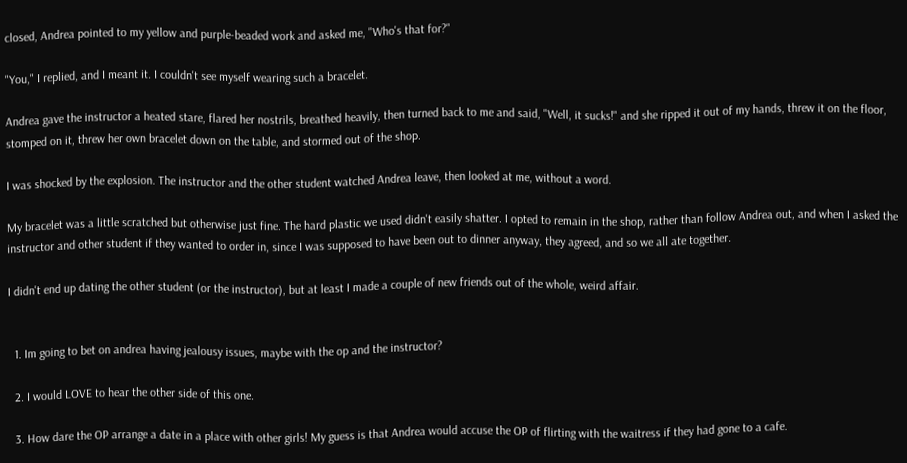closed, Andrea pointed to my yellow and purple-beaded work and asked me, "Who's that for?"

"You," I replied, and I meant it. I couldn't see myself wearing such a bracelet.

Andrea gave the instructor a heated stare, flared her nostrils, breathed heavily, then turned back to me and said, "Well, it sucks!" and she ripped it out of my hands, threw it on the floor, stomped on it, threw her own bracelet down on the table, and stormed out of the shop.

I was shocked by the explosion. The instructor and the other student watched Andrea leave, then looked at me, without a word.

My bracelet was a little scratched but otherwise just fine. The hard plastic we used didn't easily shatter. I opted to remain in the shop, rather than follow Andrea out, and when I asked the instructor and other student if they wanted to order in, since I was supposed to have been out to dinner anyway, they agreed, and so we all ate together.

I didn't end up dating the other student (or the instructor), but at least I made a couple of new friends out of the whole, weird affair.


  1. Im going to bet on andrea having jealousy issues, maybe with the op and the instructor?

  2. I would LOVE to hear the other side of this one.

  3. How dare the OP arrange a date in a place with other girls! My guess is that Andrea would accuse the OP of flirting with the waitress if they had gone to a cafe.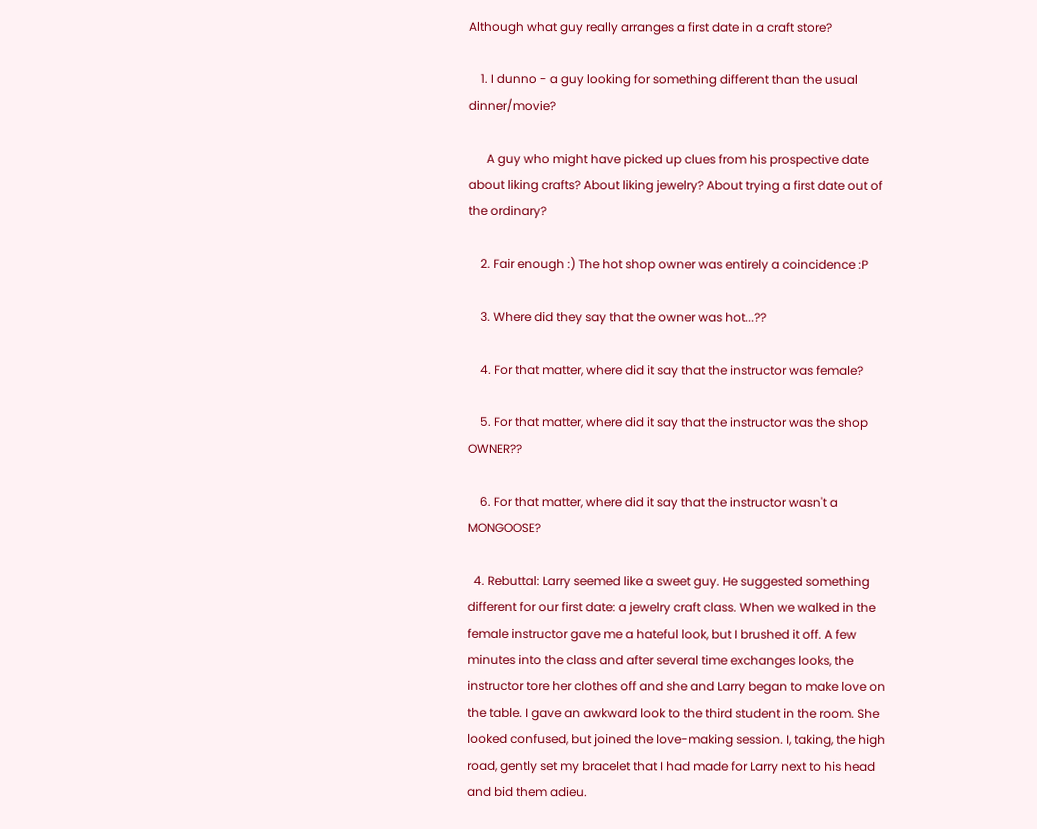Although what guy really arranges a first date in a craft store?

    1. I dunno - a guy looking for something different than the usual dinner/movie?

      A guy who might have picked up clues from his prospective date about liking crafts? About liking jewelry? About trying a first date out of the ordinary?

    2. Fair enough :) The hot shop owner was entirely a coincidence :P

    3. Where did they say that the owner was hot...??

    4. For that matter, where did it say that the instructor was female?

    5. For that matter, where did it say that the instructor was the shop OWNER??

    6. For that matter, where did it say that the instructor wasn't a MONGOOSE?

  4. Rebuttal: Larry seemed like a sweet guy. He suggested something different for our first date: a jewelry craft class. When we walked in the female instructor gave me a hateful look, but I brushed it off. A few minutes into the class and after several time exchanges looks, the instructor tore her clothes off and she and Larry began to make love on the table. I gave an awkward look to the third student in the room. She looked confused, but joined the love-making session. I, taking, the high road, gently set my bracelet that I had made for Larry next to his head and bid them adieu.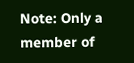Note: Only a member of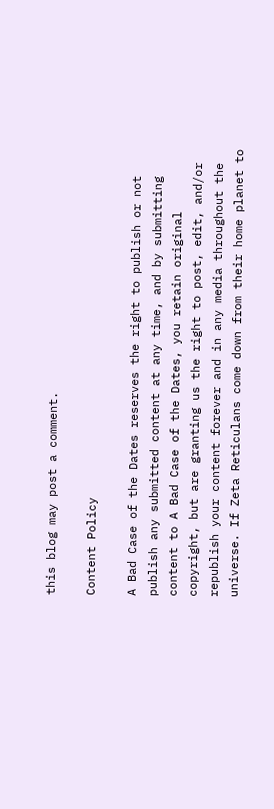this blog may post a comment.

Content Policy

A Bad Case of the Dates reserves the right to publish or not publish any submitted content at any time, and by submitting content to A Bad Case of the Dates, you retain original copyright, but are granting us the right to post, edit, and/or republish your content forever and in any media throughout the universe. If Zeta Reticulans come down from their home planet to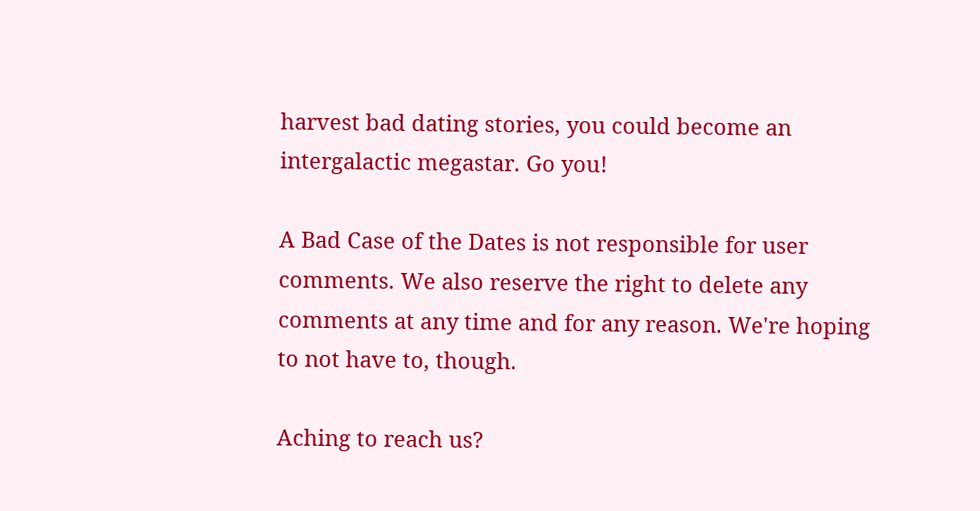harvest bad dating stories, you could become an intergalactic megastar. Go you!

A Bad Case of the Dates is not responsible for user comments. We also reserve the right to delete any comments at any time and for any reason. We're hoping to not have to, though.

Aching to reach us?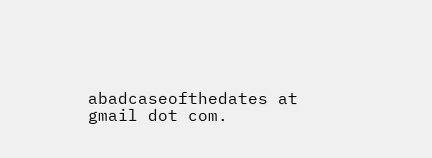abadcaseofthedates at gmail dot com.